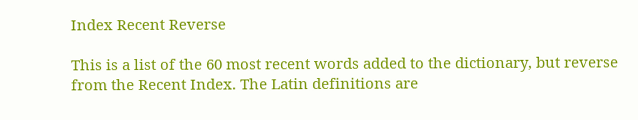Index Recent Reverse

This is a list of the 60 most recent words added to the dictionary, but reverse from the Recent Index. The Latin definitions are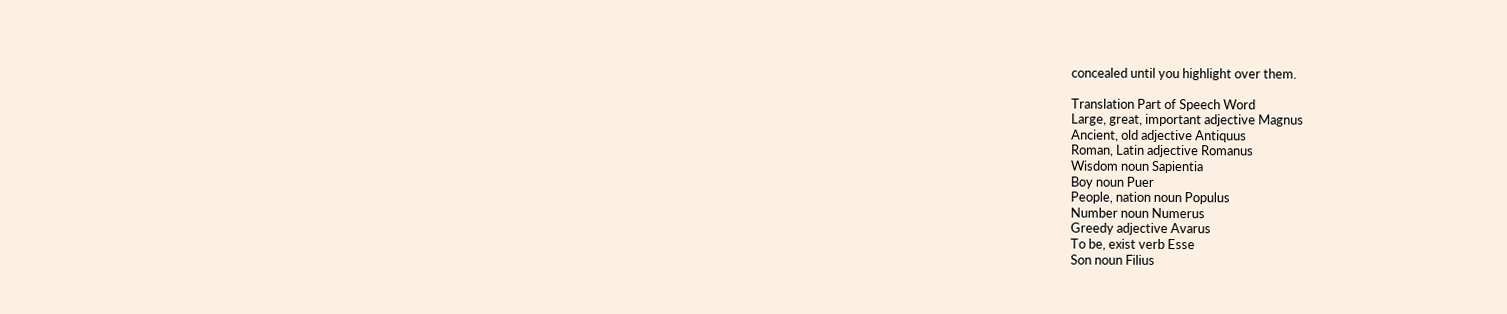concealed until you highlight over them.

Translation Part of Speech Word
Large, great, important adjective Magnus
Ancient, old adjective Antiquus
Roman, Latin adjective Romanus
Wisdom noun Sapientia
Boy noun Puer
People, nation noun Populus
Number noun Numerus
Greedy adjective Avarus
To be, exist verb Esse
Son noun Filius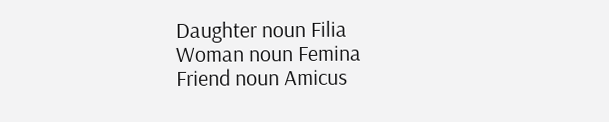Daughter noun Filia
Woman noun Femina
Friend noun Amicus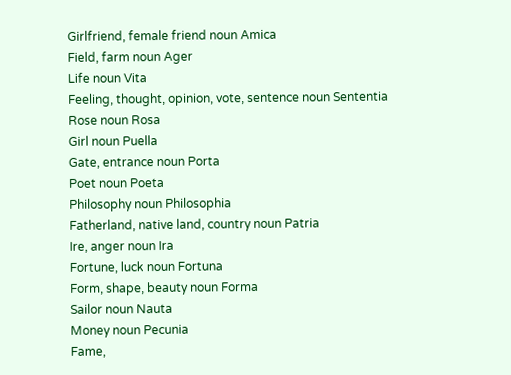Girlfriend, female friend noun Amica
Field, farm noun Ager
Life noun Vita
Feeling, thought, opinion, vote, sentence noun Sententia
Rose noun Rosa
Girl noun Puella
Gate, entrance noun Porta
Poet noun Poeta
Philosophy noun Philosophia
Fatherland, native land, country noun Patria
Ire, anger noun Ira
Fortune, luck noun Fortuna
Form, shape, beauty noun Forma
Sailor noun Nauta
Money noun Pecunia
Fame,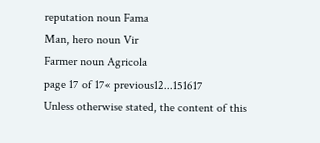reputation noun Fama
Man, hero noun Vir
Farmer noun Agricola
page 17 of 17« previous12...151617
Unless otherwise stated, the content of this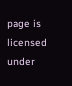page is licensed under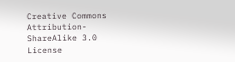Creative Commons Attribution-ShareAlike 3.0 License